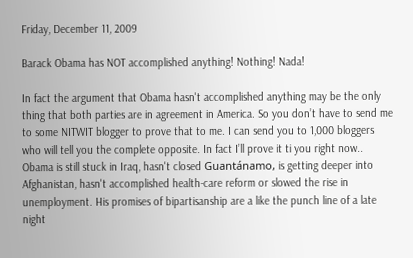Friday, December 11, 2009

Barack Obama has NOT accomplished anything! Nothing! Nada!

In fact the argument that Obama hasn't accomplished anything may be the only thing that both parties are in agreement in America. So you don’t have to send me to some NITWIT blogger to prove that to me. I can send you to 1,000 bloggers who will tell you the complete opposite. In fact I’ll prove it ti you right now..
Obama is still stuck in Iraq, hasn't closed Guantánamo, is getting deeper into Afghanistan, hasn't accomplished health-care reform or slowed the rise in unemployment. His promises of bipartisanship are a like the punch line of a late night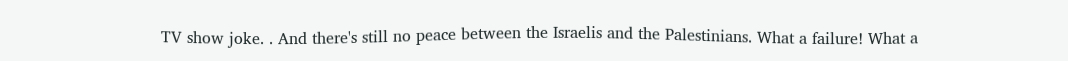TV show joke. . And there's still no peace between the Israelis and the Palestinians. What a failure! What a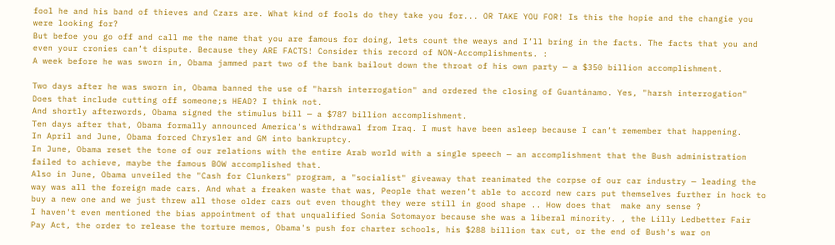fool he and his band of thieves and Czars are. What kind of fools do they take you for... OR TAKE YOU FOR! Is this the hopie and the changie you were looking for?
But befoe you go off and call me the name that you are famous for doing, lets count the weays and I’ll bring in the facts. The facts that you and even your cronies can’t dispute. Because they ARE FACTS! Consider this record of NON-Accomplishments. :
A week before he was sworn in, Obama jammed part two of the bank bailout down the throat of his own party — a $350 billion accomplishment.

Two days after he was sworn in, Obama banned the use of "harsh interrogation" and ordered the closing of Guantánamo. Yes, "harsh interrogation" Does that include cutting off someone;s HEAD? I think not.
And shortly afterwords, Obama signed the stimulus bill — a $787 billion accomplishment.
Ten days after that, Obama formally announced America's withdrawal from Iraq. I must have been asleep because I can’t remember that happening.
In April and June, Obama forced Chrysler and GM into bankruptcy.
In June, Obama reset the tone of our relations with the entire Arab world with a single speech — an accomplishment that the Bush administration failed to achieve, maybe the famous BOW accomplished that.
Also in June, Obama unveiled the "Cash for Clunkers" program, a "socialist" giveaway that reanimated the corpse of our car industry — leading the way was all the foreign made cars. And what a freaken waste that was, People that weren’t able to accord new cars put themselves further in hock to buy a new one and we just threw all those older cars out even thought they were still in good shape .. How does that  make any sense ?
I haven't even mentioned the bias appointment of that unqualified Sonia Sotomayor because she was a liberal minority. , the Lilly Ledbetter Fair Pay Act, the order to release the torture memos, Obama's push for charter schools, his $288 billion tax cut, or the end of Bush's war on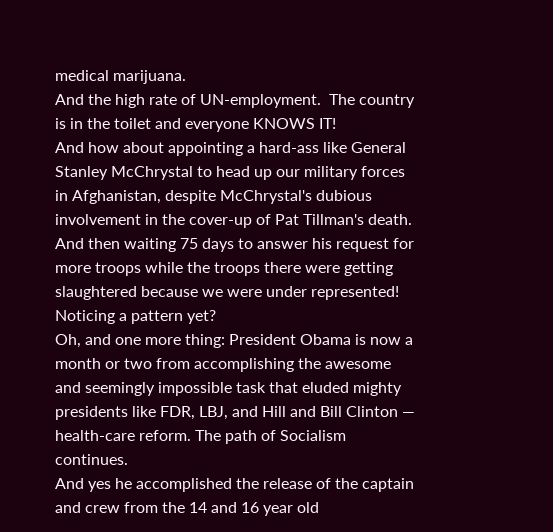medical marijuana.
And the high rate of UN-employment.  The country is in the toilet and everyone KNOWS IT!
And how about appointing a hard-ass like General Stanley McChrystal to head up our military forces in Afghanistan, despite McChrystal's dubious involvement in the cover-up of Pat Tillman's death. And then waiting 75 days to answer his request for more troops while the troops there were getting slaughtered because we were under represented!
Noticing a pattern yet?
Oh, and one more thing: President Obama is now a month or two from accomplishing the awesome and seemingly impossible task that eluded mighty presidents like FDR, LBJ, and Hill and Bill Clinton — health-care reform. The path of Socialism continues.
And yes he accomplished the release of the captain and crew from the 14 and 16 year old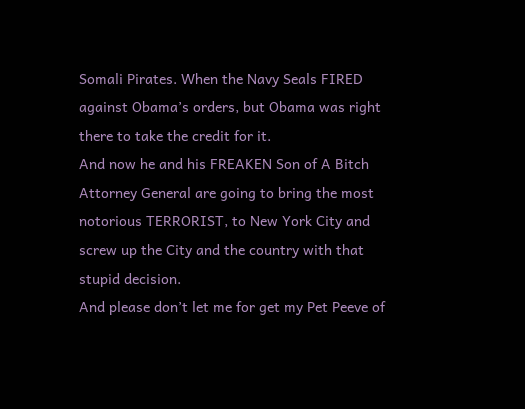Somali Pirates. When the Navy Seals FIRED against Obama’s orders, but Obama was right there to take the credit for it.
And now he and his FREAKEN Son of A Bitch Attorney General are going to bring the most notorious TERRORIST, to New York City and screw up the City and the country with that stupid decision.
And please don’t let me for get my Pet Peeve of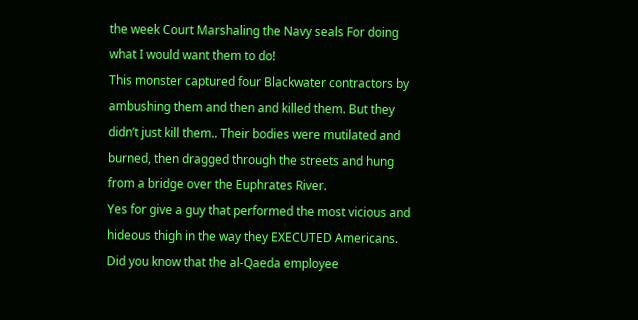the week Court Marshaling the Navy seals For doing what I would want them to do!
This monster captured four Blackwater contractors by ambushing them and then and killed them. But they didn’t just kill them.. Their bodies were mutilated and burned, then dragged through the streets and hung from a bridge over the Euphrates River.
Yes for give a guy that performed the most vicious and hideous thigh in the way they EXECUTED Americans.
Did you know that the al-Qaeda employee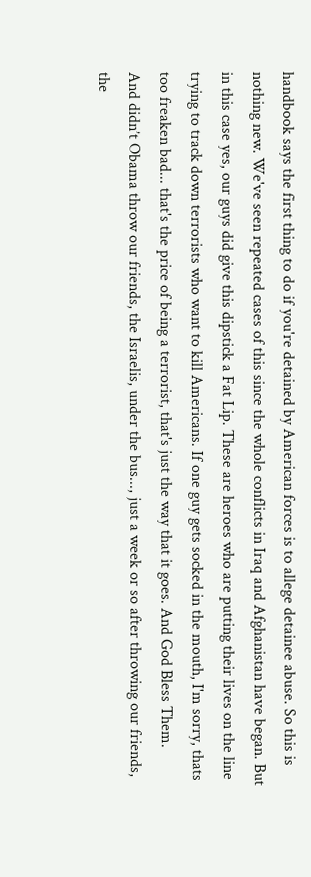handbook says the first thing to do if you're detained by American forces is to allege detainee abuse. So this is nothing new. We've seen repeated cases of this since the whole conflicts in Iraq and Afghanistan have began. But in this case yes, our guys did give this dipstick a Fat Lip. These are heroes who are putting their lives on the line trying to track down terrorists who want to kill Americans. If one guy gets socked in the mouth, I'm sorry, thats too freaken bad... that's the price of being a terrorist, that's just the way that it goes. And God Bless Them.
And didn’t Obama throw our friends, the Israelis, under the bus..., just a week or so after throwing our friends, the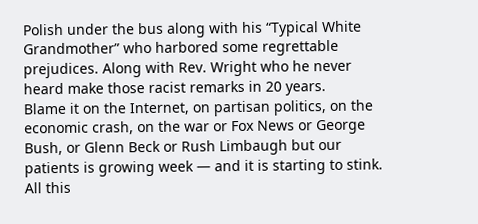Polish under the bus along with his “Typical White Grandmother” who harbored some regrettable prejudices. Along with Rev. Wright who he never heard make those racist remarks in 20 years.
Blame it on the Internet, on partisan politics, on the economic crash, on the war or Fox News or George Bush, or Glenn Beck or Rush Limbaugh but our patients is growing week — and it is starting to stink. All this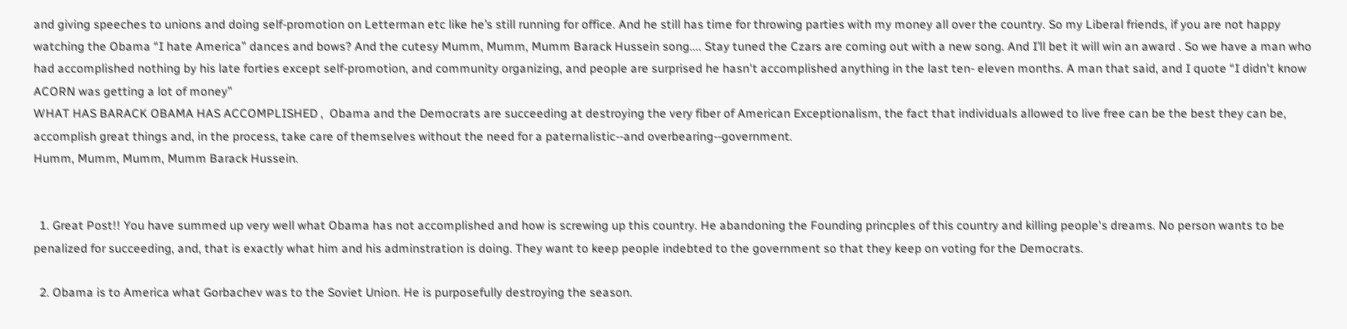and giving speeches to unions and doing self-promotion on Letterman etc like he’s still running for office. And he still has time for throwing parties with my money all over the country. So my Liberal friends, if you are not happy watching the Obama “I hate America” dances and bows? And the cutesy Mumm, Mumm, Mumm Barack Hussein song.... Stay tuned the Czars are coming out with a new song. And I’ll bet it will win an award . So we have a man who had accomplished nothing by his late forties except self-promotion, and community organizing, and people are surprised he hasn't accomplished anything in the last ten- eleven months. A man that said, and I quote “I didn't know ACORN was getting a lot of money”
WHAT HAS BARACK OBAMA HAS ACCOMPLISHED ,  Obama and the Democrats are succeeding at destroying the very fiber of American Exceptionalism, the fact that individuals allowed to live free can be the best they can be, accomplish great things and, in the process, take care of themselves without the need for a paternalistic--and overbearing--government.
Humm, Mumm, Mumm, Mumm Barack Hussein.


  1. Great Post!! You have summed up very well what Obama has not accomplished and how is screwing up this country. He abandoning the Founding princples of this country and killing people's dreams. No person wants to be penalized for succeeding, and, that is exactly what him and his adminstration is doing. They want to keep people indebted to the government so that they keep on voting for the Democrats.

  2. Obama is to America what Gorbachev was to the Soviet Union. He is purposefully destroying the season.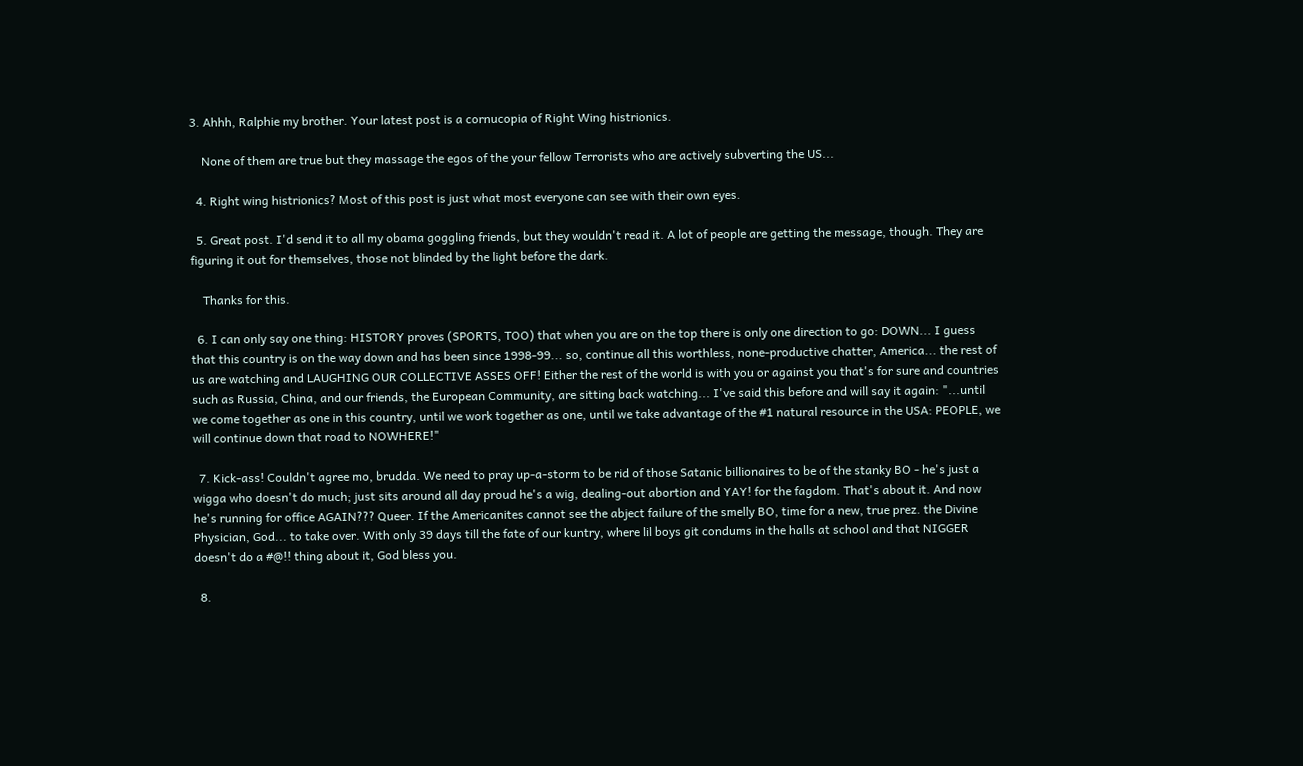3. Ahhh, Ralphie my brother. Your latest post is a cornucopia of Right Wing histrionics.

    None of them are true but they massage the egos of the your fellow Terrorists who are actively subverting the US...

  4. Right wing histrionics? Most of this post is just what most everyone can see with their own eyes.

  5. Great post. I'd send it to all my obama goggling friends, but they wouldn't read it. A lot of people are getting the message, though. They are figuring it out for themselves, those not blinded by the light before the dark.

    Thanks for this.

  6. I can only say one thing: HISTORY proves (SPORTS, TOO) that when you are on the top there is only one direction to go: DOWN... I guess that this country is on the way down and has been since 1998-99... so, continue all this worthless, none-productive chatter, America... the rest of us are watching and LAUGHING OUR COLLECTIVE ASSES OFF! Either the rest of the world is with you or against you that's for sure and countries such as Russia, China, and our friends, the European Community, are sitting back watching... I've said this before and will say it again: "...until we come together as one in this country, until we work together as one, until we take advantage of the #1 natural resource in the USA: PEOPLE, we will continue down that road to NOWHERE!"

  7. Kick-ass! Couldn't agree mo, brudda. We need to pray up-a-storm to be rid of those Satanic billionaires to be of the stanky BO - he's just a wigga who doesn't do much; just sits around all day proud he's a wig, dealing-out abortion and YAY! for the fagdom. That's about it. And now he's running for office AGAIN??? Queer. If the Americanites cannot see the abject failure of the smelly BO, time for a new, true prez. the Divine Physician, God... to take over. With only 39 days till the fate of our kuntry, where lil boys git condums in the halls at school and that NIGGER doesn't do a #@!! thing about it, God bless you.

  8.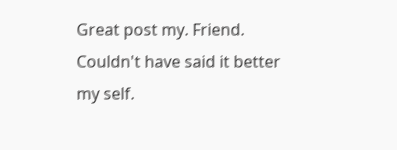Great post my. Friend. Couldn't have said it better my self.